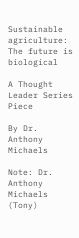Sustainable agriculture: The future is biological

A Thought Leader Series Piece

By Dr. Anthony Michaels

Note: Dr. Anthony Michaels (Tony)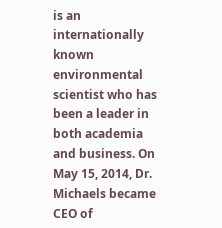is an internationally known environmental scientist who has been a leader in both academia and business. On May 15, 2014, Dr. Michaels became CEO of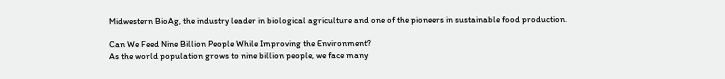Midwestern BioAg, the industry leader in biological agriculture and one of the pioneers in sustainable food production.

Can We Feed Nine Billion People While Improving the Environment?
As the world population grows to nine billion people, we face many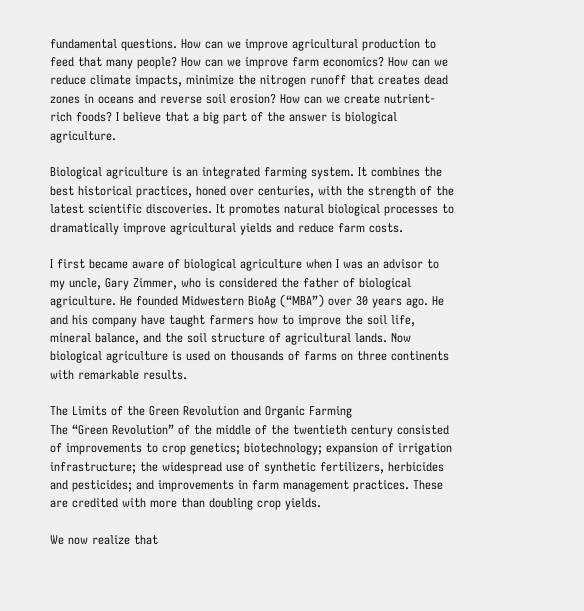fundamental questions. How can we improve agricultural production to feed that many people? How can we improve farm economics? How can we reduce climate impacts, minimize the nitrogen runoff that creates dead zones in oceans and reverse soil erosion? How can we create nutrient-rich foods? I believe that a big part of the answer is biological agriculture.

Biological agriculture is an integrated farming system. It combines the best historical practices, honed over centuries, with the strength of the latest scientific discoveries. It promotes natural biological processes to dramatically improve agricultural yields and reduce farm costs.

I first became aware of biological agriculture when I was an advisor to my uncle, Gary Zimmer, who is considered the father of biological agriculture. He founded Midwestern BioAg (“MBA”) over 30 years ago. He and his company have taught farmers how to improve the soil life, mineral balance, and the soil structure of agricultural lands. Now biological agriculture is used on thousands of farms on three continents with remarkable results.

The Limits of the Green Revolution and Organic Farming
The “Green Revolution” of the middle of the twentieth century consisted of improvements to crop genetics; biotechnology; expansion of irrigation infrastructure; the widespread use of synthetic fertilizers, herbicides and pesticides; and improvements in farm management practices. These are credited with more than doubling crop yields.

We now realize that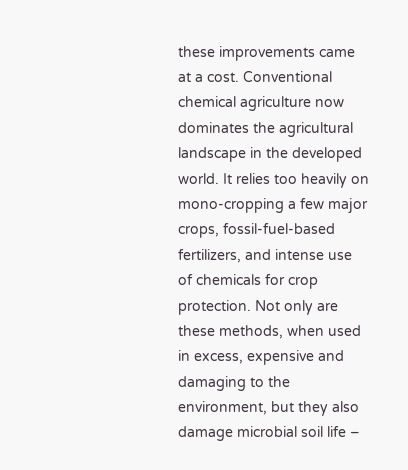these improvements came at a cost. Conventional chemical agriculture now dominates the agricultural landscape in the developed world. It relies too heavily on mono-cropping a few major crops, fossil-fuel-based fertilizers, and intense use of chemicals for crop protection. Not only are these methods, when used in excess, expensive and damaging to the environment, but they also damage microbial soil life –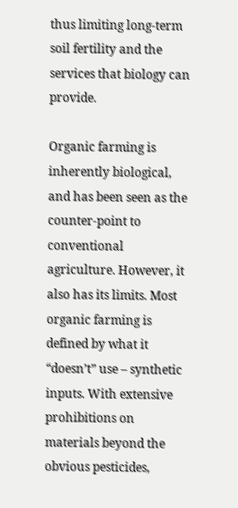thus limiting long-term soil fertility and the services that biology can provide.

Organic farming is inherently biological, and has been seen as the counter-point to conventional agriculture. However, it also has its limits. Most organic farming is defined by what it “doesn’t” use – synthetic inputs. With extensive prohibitions on materials beyond the obvious pesticides,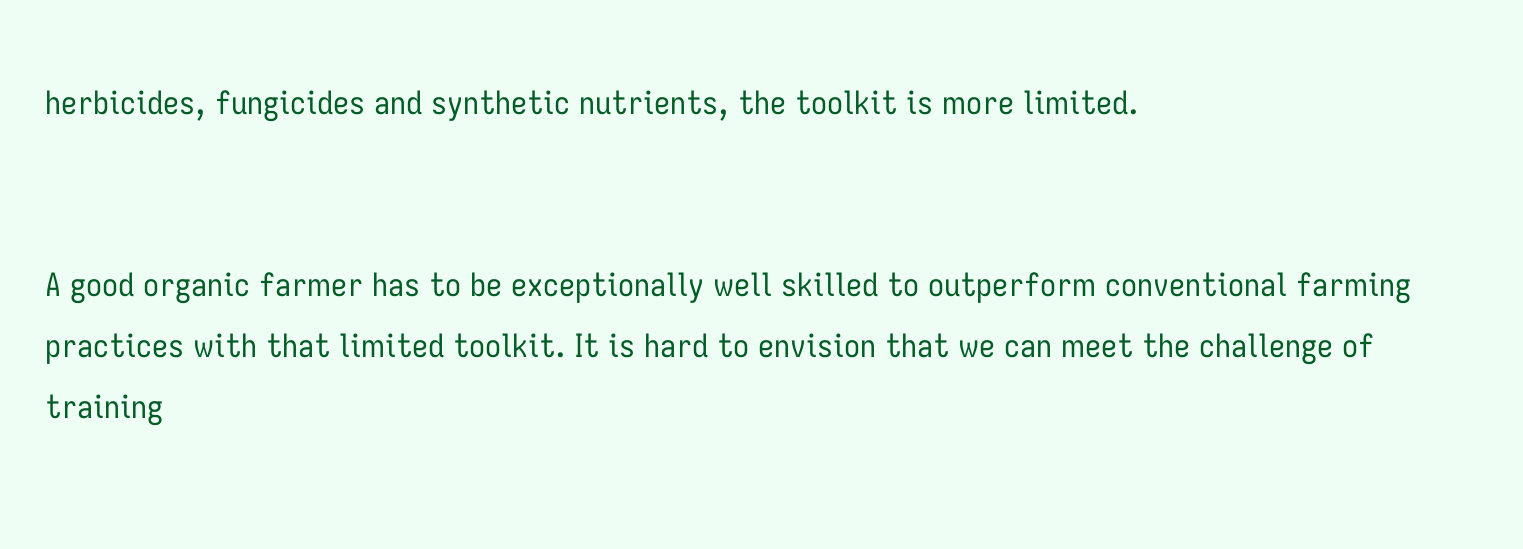herbicides, fungicides and synthetic nutrients, the toolkit is more limited.


A good organic farmer has to be exceptionally well skilled to outperform conventional farming practices with that limited toolkit. It is hard to envision that we can meet the challenge of training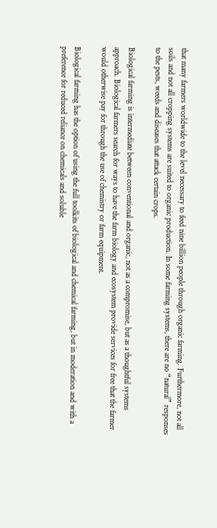that many farmers worldwide to the level necessary to feed nine billion people through organic farming. Furthermore, not all soils and not all cropping systems are suited to organic production. In some farming systems, there are no “natural” responses to the pests, weeds and diseases that attack certain crops.

Biological farming is intermediate between conventional and organic, not as a compromise, but as a thoughtful systems approach. Biological farmers search for ways to have the farm biology and ecosystem provide services for free that the farmer would otherwise pay for through the use of chemistry or farm equipment.

Biological farming has the option of using the full toolkits of biological and chemical farming, but in moderation and with a preference for reduced reliance on chemicals and soluble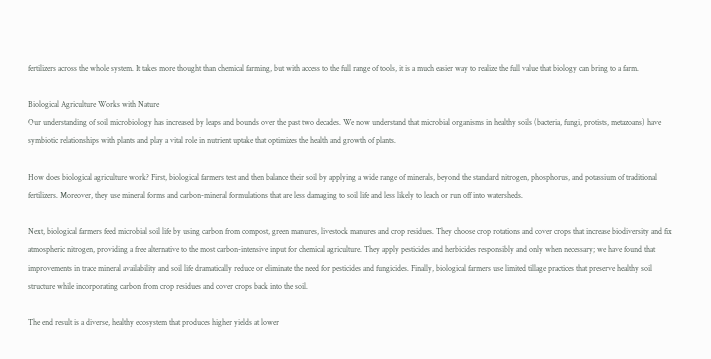fertilizers across the whole system. It takes more thought than chemical farming, but with access to the full range of tools, it is a much easier way to realize the full value that biology can bring to a farm.

Biological Agriculture Works with Nature
Our understanding of soil microbiology has increased by leaps and bounds over the past two decades. We now understand that microbial organisms in healthy soils (bacteria, fungi, protists, metazoans) have symbiotic relationships with plants and play a vital role in nutrient uptake that optimizes the health and growth of plants.

How does biological agriculture work? First, biological farmers test and then balance their soil by applying a wide range of minerals, beyond the standard nitrogen, phosphorus, and potassium of traditional fertilizers. Moreover, they use mineral forms and carbon-mineral formulations that are less damaging to soil life and less likely to leach or run off into watersheds.

Next, biological farmers feed microbial soil life by using carbon from compost, green manures, livestock manures and crop residues. They choose crop rotations and cover crops that increase biodiversity and fix atmospheric nitrogen, providing a free alternative to the most carbon-intensive input for chemical agriculture. They apply pesticides and herbicides responsibly and only when necessary; we have found that improvements in trace mineral availability and soil life dramatically reduce or eliminate the need for pesticides and fungicides. Finally, biological farmers use limited tillage practices that preserve healthy soil structure while incorporating carbon from crop residues and cover crops back into the soil.

The end result is a diverse, healthy ecosystem that produces higher yields at lower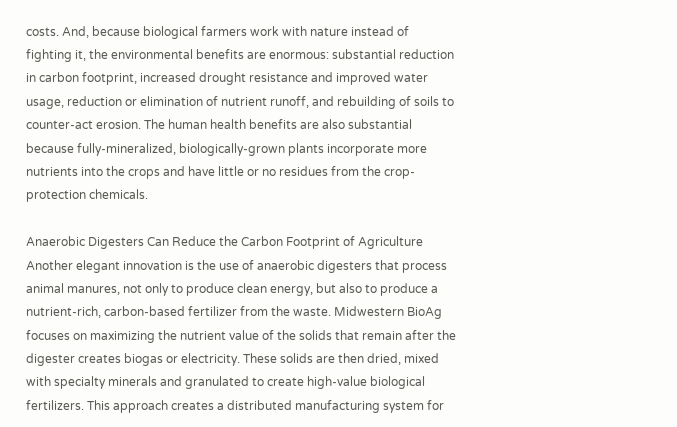costs. And, because biological farmers work with nature instead of fighting it, the environmental benefits are enormous: substantial reduction in carbon footprint, increased drought resistance and improved water usage, reduction or elimination of nutrient runoff, and rebuilding of soils to counter-act erosion. The human health benefits are also substantial because fully-mineralized, biologically-grown plants incorporate more nutrients into the crops and have little or no residues from the crop-protection chemicals.

Anaerobic Digesters Can Reduce the Carbon Footprint of Agriculture
Another elegant innovation is the use of anaerobic digesters that process animal manures, not only to produce clean energy, but also to produce a nutrient-rich, carbon-based fertilizer from the waste. Midwestern BioAg focuses on maximizing the nutrient value of the solids that remain after the digester creates biogas or electricity. These solids are then dried, mixed with specialty minerals and granulated to create high-value biological fertilizers. This approach creates a distributed manufacturing system for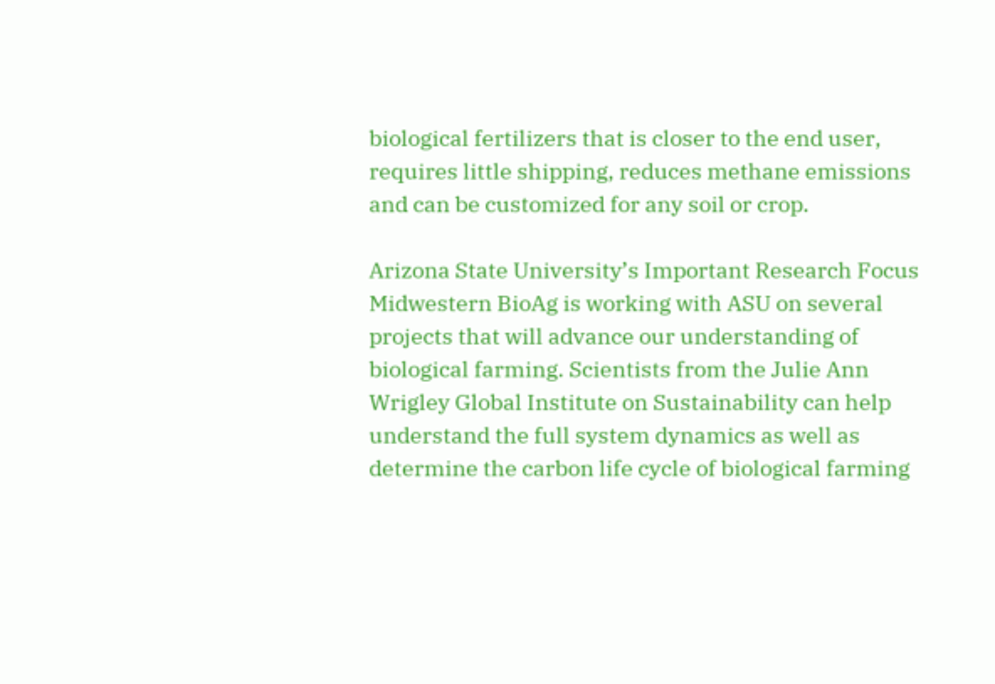biological fertilizers that is closer to the end user, requires little shipping, reduces methane emissions and can be customized for any soil or crop.

Arizona State University’s Important Research Focus
Midwestern BioAg is working with ASU on several projects that will advance our understanding of biological farming. Scientists from the Julie Ann Wrigley Global Institute on Sustainability can help understand the full system dynamics as well as determine the carbon life cycle of biological farming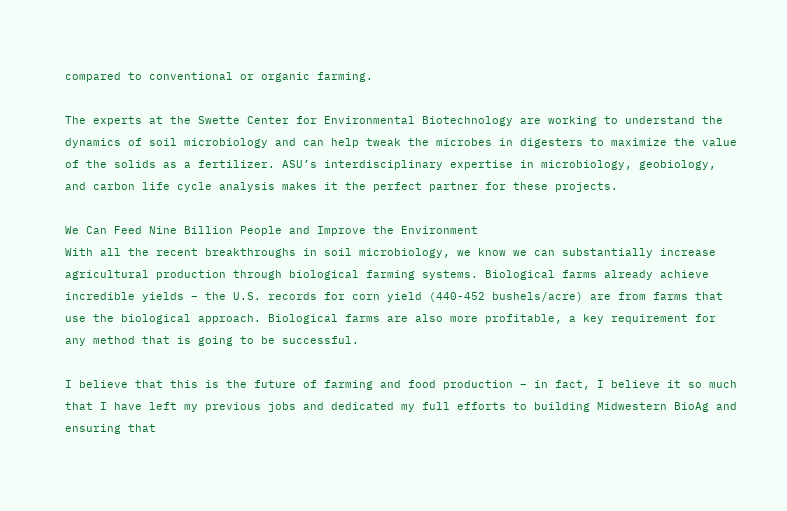compared to conventional or organic farming.

The experts at the Swette Center for Environmental Biotechnology are working to understand the dynamics of soil microbiology and can help tweak the microbes in digesters to maximize the value of the solids as a fertilizer. ASU’s interdisciplinary expertise in microbiology, geobiology, and carbon life cycle analysis makes it the perfect partner for these projects.

We Can Feed Nine Billion People and Improve the Environment
With all the recent breakthroughs in soil microbiology, we know we can substantially increase agricultural production through biological farming systems. Biological farms already achieve incredible yields – the U.S. records for corn yield (440-452 bushels/acre) are from farms that use the biological approach. Biological farms are also more profitable, a key requirement for any method that is going to be successful.

I believe that this is the future of farming and food production – in fact, I believe it so much that I have left my previous jobs and dedicated my full efforts to building Midwestern BioAg and ensuring that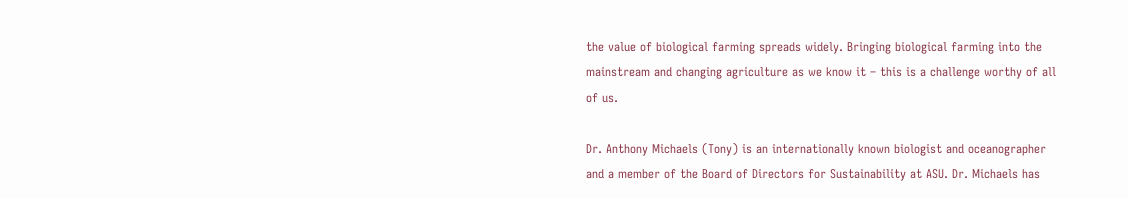the value of biological farming spreads widely. Bringing biological farming into the mainstream and changing agriculture as we know it – this is a challenge worthy of all of us.

Dr. Anthony Michaels (Tony) is an internationally known biologist and oceanographer and a member of the Board of Directors for Sustainability at ASU. Dr. Michaels has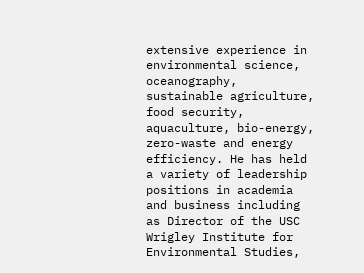extensive experience in environmental science, oceanography, sustainable agriculture, food security, aquaculture, bio-energy, zero-waste and energy efficiency. He has held a variety of leadership positions in academia and business including as Director of the USC Wrigley Institute for Environmental Studies,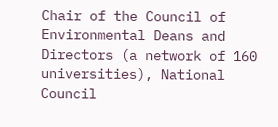Chair of the Council of Environmental Deans and Directors (a network of 160 universities), National Council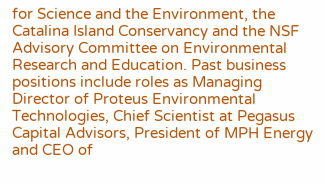for Science and the Environment, the Catalina Island Conservancy and the NSF Advisory Committee on Environmental Research and Education. Past business positions include roles as Managing Director of Proteus Environmental Technologies, Chief Scientist at Pegasus Capital Advisors, President of MPH Energy and CEO of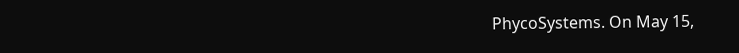PhycoSystems. On May 15,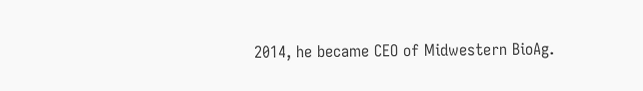2014, he became CEO of Midwestern BioAg.